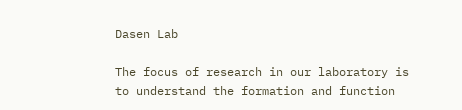Dasen Lab

The focus of research in our laboratory is to understand the formation and function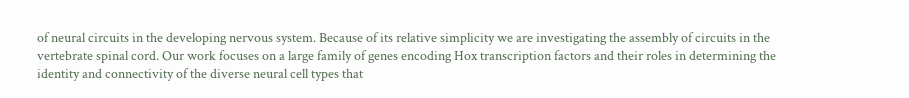of neural circuits in the developing nervous system. Because of its relative simplicity we are investigating the assembly of circuits in the vertebrate spinal cord. Our work focuses on a large family of genes encoding Hox transcription factors and their roles in determining the identity and connectivity of the diverse neural cell types that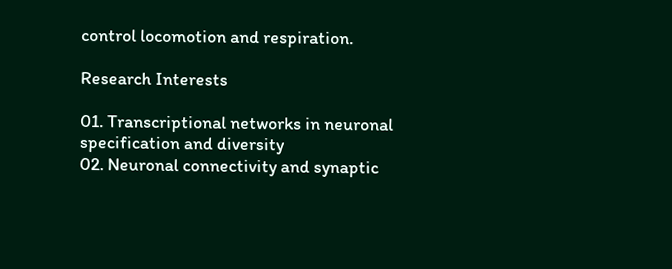control locomotion and respiration.

Research Interests

01. Transcriptional networks in neuronal specification and diversity
02. Neuronal connectivity and synaptic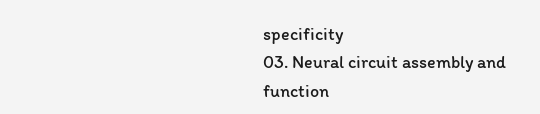specificity
03. Neural circuit assembly and function